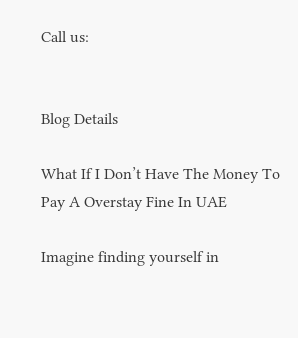Call us:


Blog Details

What If I Don’t Have The Money To Pay A Overstay Fine In UAE

Imagine finding yourself in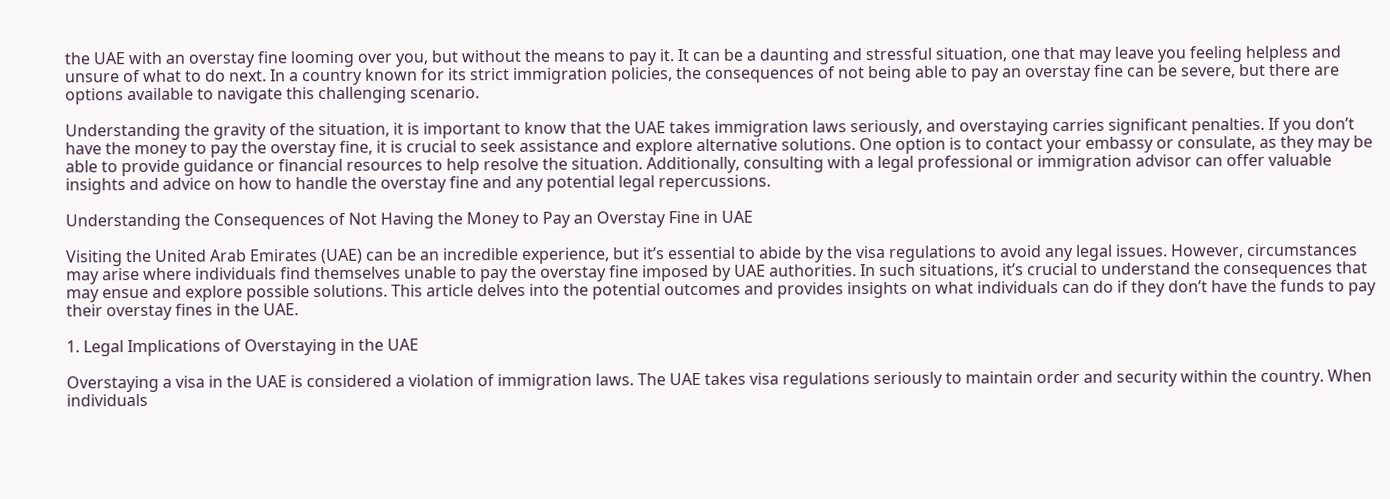the UAE with an overstay fine looming over you, but without the means to pay it. It can be a daunting and stressful situation, one that may leave you feeling helpless and unsure of what to do next. In a country known for its strict immigration policies, the consequences of not being able to pay an overstay fine can be severe, but there are options available to navigate this challenging scenario.

Understanding the gravity of the situation, it is important to know that the UAE takes immigration laws seriously, and overstaying carries significant penalties. If you don’t have the money to pay the overstay fine, it is crucial to seek assistance and explore alternative solutions. One option is to contact your embassy or consulate, as they may be able to provide guidance or financial resources to help resolve the situation. Additionally, consulting with a legal professional or immigration advisor can offer valuable insights and advice on how to handle the overstay fine and any potential legal repercussions.

Understanding the Consequences of Not Having the Money to Pay an Overstay Fine in UAE

Visiting the United Arab Emirates (UAE) can be an incredible experience, but it’s essential to abide by the visa regulations to avoid any legal issues. However, circumstances may arise where individuals find themselves unable to pay the overstay fine imposed by UAE authorities. In such situations, it’s crucial to understand the consequences that may ensue and explore possible solutions. This article delves into the potential outcomes and provides insights on what individuals can do if they don’t have the funds to pay their overstay fines in the UAE.

1. Legal Implications of Overstaying in the UAE

Overstaying a visa in the UAE is considered a violation of immigration laws. The UAE takes visa regulations seriously to maintain order and security within the country. When individuals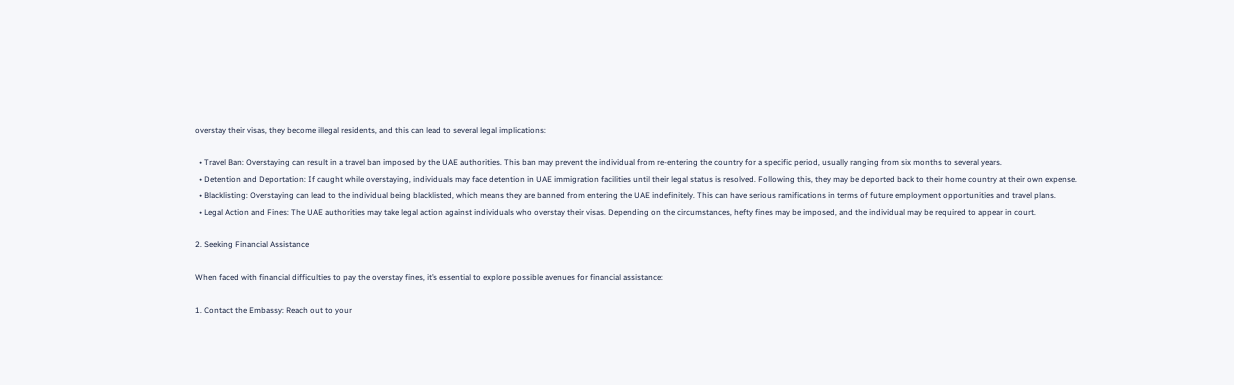overstay their visas, they become illegal residents, and this can lead to several legal implications:

  • Travel Ban: Overstaying can result in a travel ban imposed by the UAE authorities. This ban may prevent the individual from re-entering the country for a specific period, usually ranging from six months to several years.
  • Detention and Deportation: If caught while overstaying, individuals may face detention in UAE immigration facilities until their legal status is resolved. Following this, they may be deported back to their home country at their own expense.
  • Blacklisting: Overstaying can lead to the individual being blacklisted, which means they are banned from entering the UAE indefinitely. This can have serious ramifications in terms of future employment opportunities and travel plans.
  • Legal Action and Fines: The UAE authorities may take legal action against individuals who overstay their visas. Depending on the circumstances, hefty fines may be imposed, and the individual may be required to appear in court.

2. Seeking Financial Assistance

When faced with financial difficulties to pay the overstay fines, it’s essential to explore possible avenues for financial assistance:

1. Contact the Embassy: Reach out to your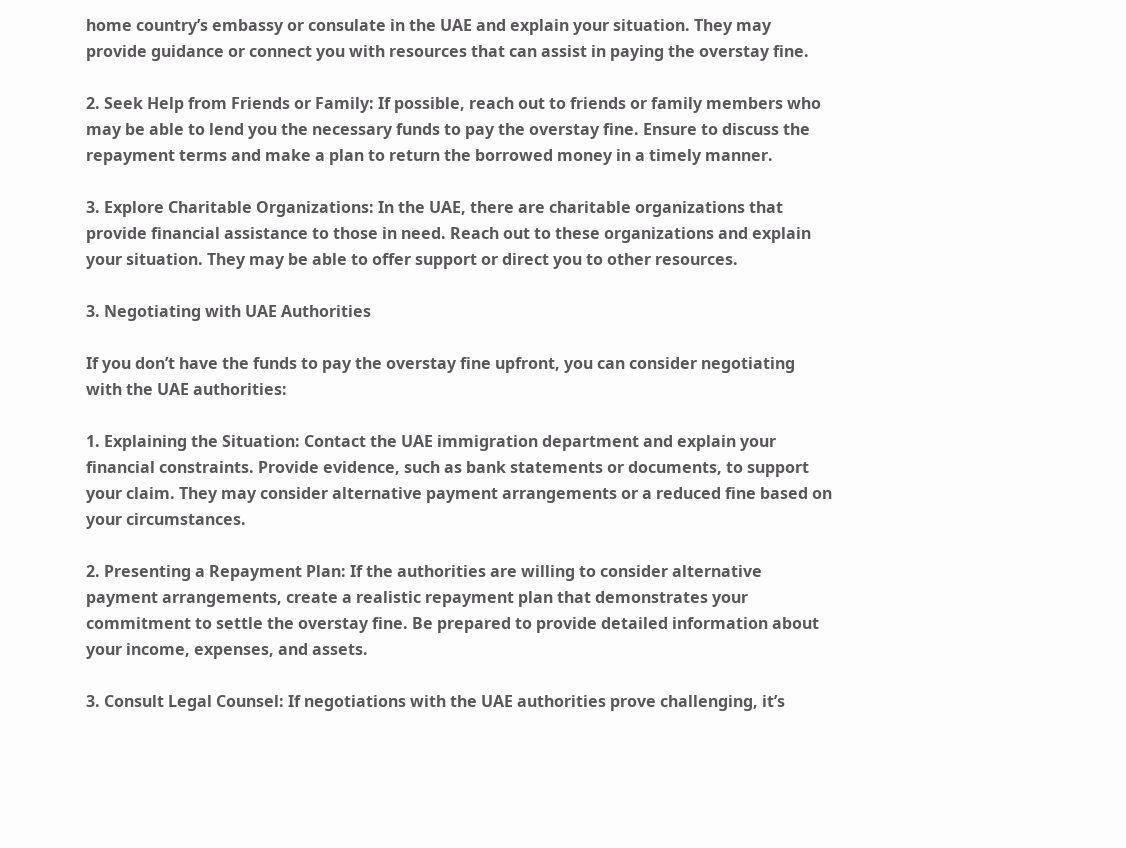home country’s embassy or consulate in the UAE and explain your situation. They may provide guidance or connect you with resources that can assist in paying the overstay fine.

2. Seek Help from Friends or Family: If possible, reach out to friends or family members who may be able to lend you the necessary funds to pay the overstay fine. Ensure to discuss the repayment terms and make a plan to return the borrowed money in a timely manner.

3. Explore Charitable Organizations: In the UAE, there are charitable organizations that provide financial assistance to those in need. Reach out to these organizations and explain your situation. They may be able to offer support or direct you to other resources.

3. Negotiating with UAE Authorities

If you don’t have the funds to pay the overstay fine upfront, you can consider negotiating with the UAE authorities:

1. Explaining the Situation: Contact the UAE immigration department and explain your financial constraints. Provide evidence, such as bank statements or documents, to support your claim. They may consider alternative payment arrangements or a reduced fine based on your circumstances.

2. Presenting a Repayment Plan: If the authorities are willing to consider alternative payment arrangements, create a realistic repayment plan that demonstrates your commitment to settle the overstay fine. Be prepared to provide detailed information about your income, expenses, and assets.

3. Consult Legal Counsel: If negotiations with the UAE authorities prove challenging, it’s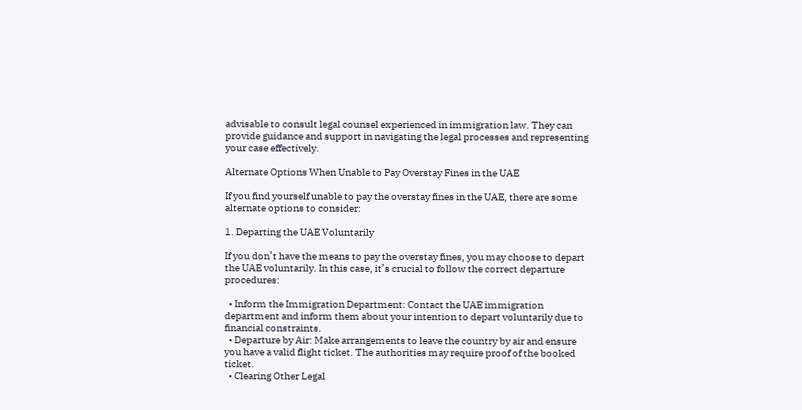advisable to consult legal counsel experienced in immigration law. They can provide guidance and support in navigating the legal processes and representing your case effectively.

Alternate Options When Unable to Pay Overstay Fines in the UAE

If you find yourself unable to pay the overstay fines in the UAE, there are some alternate options to consider:

1. Departing the UAE Voluntarily

If you don’t have the means to pay the overstay fines, you may choose to depart the UAE voluntarily. In this case, it’s crucial to follow the correct departure procedures:

  • Inform the Immigration Department: Contact the UAE immigration department and inform them about your intention to depart voluntarily due to financial constraints.
  • Departure by Air: Make arrangements to leave the country by air and ensure you have a valid flight ticket. The authorities may require proof of the booked ticket.
  • Clearing Other Legal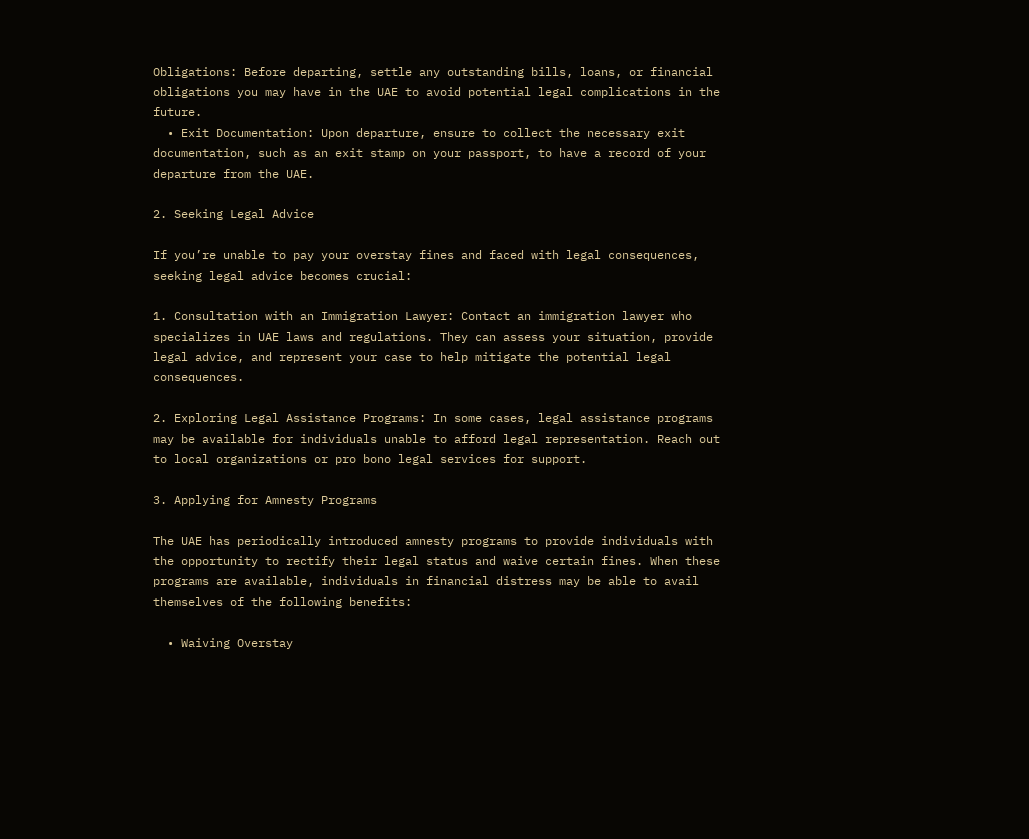Obligations: Before departing, settle any outstanding bills, loans, or financial obligations you may have in the UAE to avoid potential legal complications in the future.
  • Exit Documentation: Upon departure, ensure to collect the necessary exit documentation, such as an exit stamp on your passport, to have a record of your departure from the UAE.

2. Seeking Legal Advice

If you’re unable to pay your overstay fines and faced with legal consequences, seeking legal advice becomes crucial:

1. Consultation with an Immigration Lawyer: Contact an immigration lawyer who specializes in UAE laws and regulations. They can assess your situation, provide legal advice, and represent your case to help mitigate the potential legal consequences.

2. Exploring Legal Assistance Programs: In some cases, legal assistance programs may be available for individuals unable to afford legal representation. Reach out to local organizations or pro bono legal services for support.

3. Applying for Amnesty Programs

The UAE has periodically introduced amnesty programs to provide individuals with the opportunity to rectify their legal status and waive certain fines. When these programs are available, individuals in financial distress may be able to avail themselves of the following benefits:

  • Waiving Overstay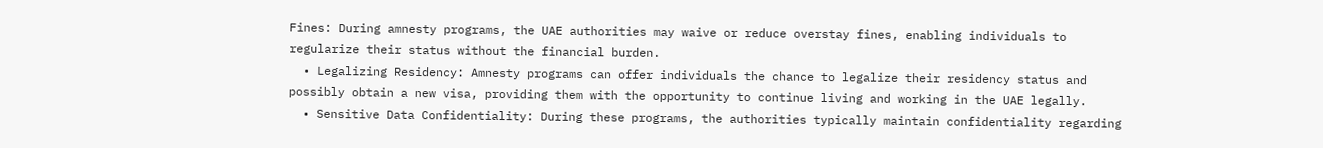Fines: During amnesty programs, the UAE authorities may waive or reduce overstay fines, enabling individuals to regularize their status without the financial burden.
  • Legalizing Residency: Amnesty programs can offer individuals the chance to legalize their residency status and possibly obtain a new visa, providing them with the opportunity to continue living and working in the UAE legally.
  • Sensitive Data Confidentiality: During these programs, the authorities typically maintain confidentiality regarding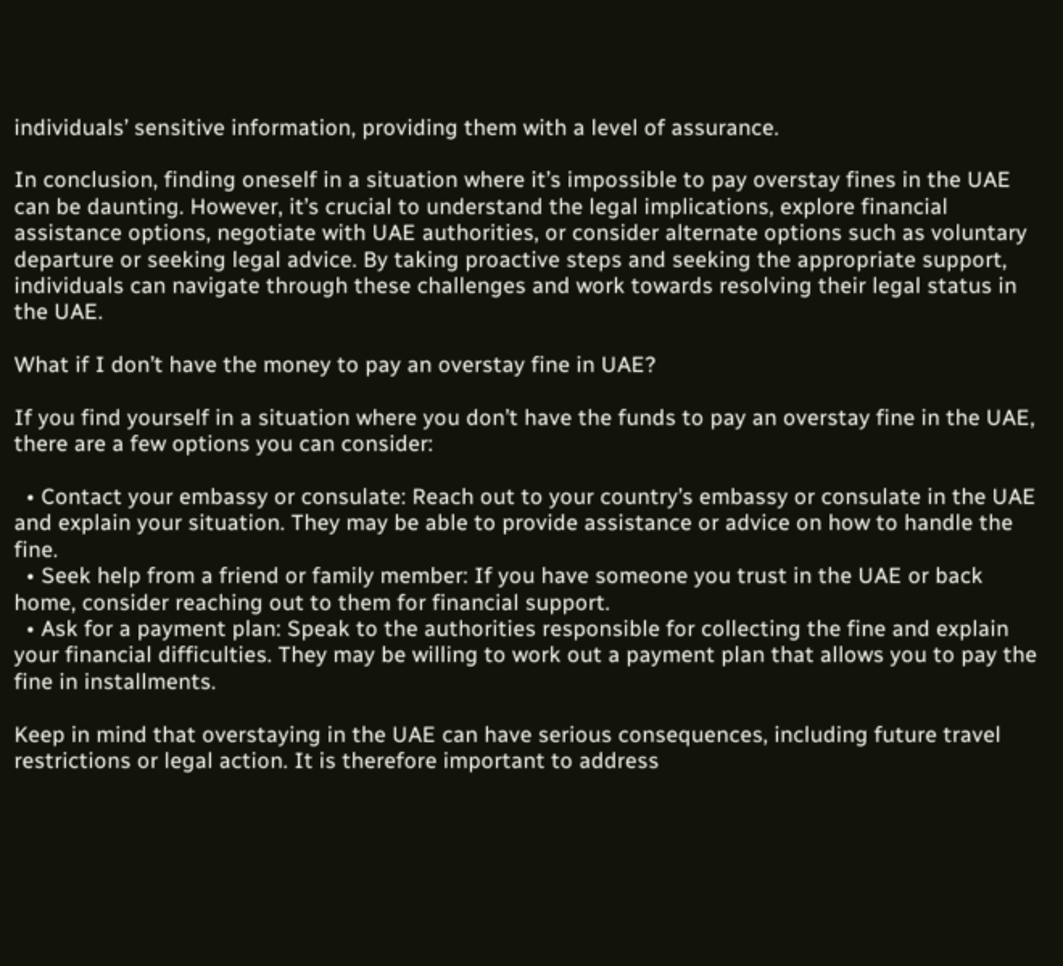individuals’ sensitive information, providing them with a level of assurance.

In conclusion, finding oneself in a situation where it’s impossible to pay overstay fines in the UAE can be daunting. However, it’s crucial to understand the legal implications, explore financial assistance options, negotiate with UAE authorities, or consider alternate options such as voluntary departure or seeking legal advice. By taking proactive steps and seeking the appropriate support, individuals can navigate through these challenges and work towards resolving their legal status in the UAE.

What if I don’t have the money to pay an overstay fine in UAE?

If you find yourself in a situation where you don’t have the funds to pay an overstay fine in the UAE, there are a few options you can consider:

  • Contact your embassy or consulate: Reach out to your country’s embassy or consulate in the UAE and explain your situation. They may be able to provide assistance or advice on how to handle the fine.
  • Seek help from a friend or family member: If you have someone you trust in the UAE or back home, consider reaching out to them for financial support.
  • Ask for a payment plan: Speak to the authorities responsible for collecting the fine and explain your financial difficulties. They may be willing to work out a payment plan that allows you to pay the fine in installments.

Keep in mind that overstaying in the UAE can have serious consequences, including future travel restrictions or legal action. It is therefore important to address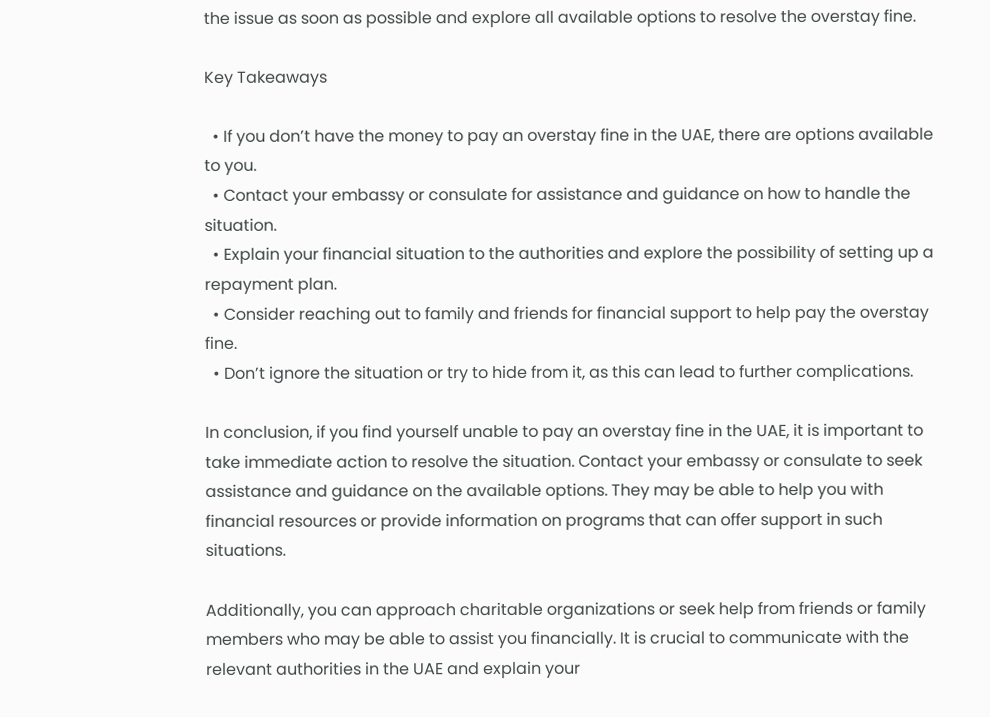the issue as soon as possible and explore all available options to resolve the overstay fine.

Key Takeaways

  • If you don’t have the money to pay an overstay fine in the UAE, there are options available to you.
  • Contact your embassy or consulate for assistance and guidance on how to handle the situation.
  • Explain your financial situation to the authorities and explore the possibility of setting up a repayment plan.
  • Consider reaching out to family and friends for financial support to help pay the overstay fine.
  • Don’t ignore the situation or try to hide from it, as this can lead to further complications.

In conclusion, if you find yourself unable to pay an overstay fine in the UAE, it is important to take immediate action to resolve the situation. Contact your embassy or consulate to seek assistance and guidance on the available options. They may be able to help you with financial resources or provide information on programs that can offer support in such situations.

Additionally, you can approach charitable organizations or seek help from friends or family members who may be able to assist you financially. It is crucial to communicate with the relevant authorities in the UAE and explain your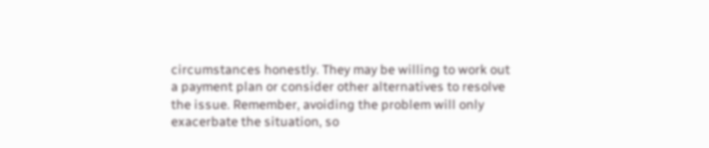circumstances honestly. They may be willing to work out a payment plan or consider other alternatives to resolve the issue. Remember, avoiding the problem will only exacerbate the situation, so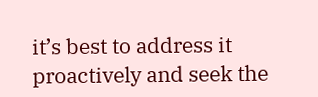it’s best to address it proactively and seek the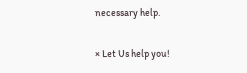necessary help.

× Let Us help you!